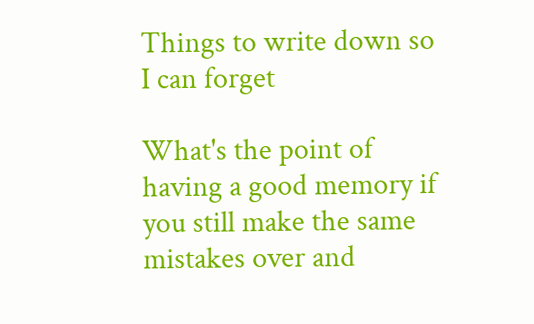Things to write down so I can forget

What's the point of having a good memory if you still make the same mistakes over and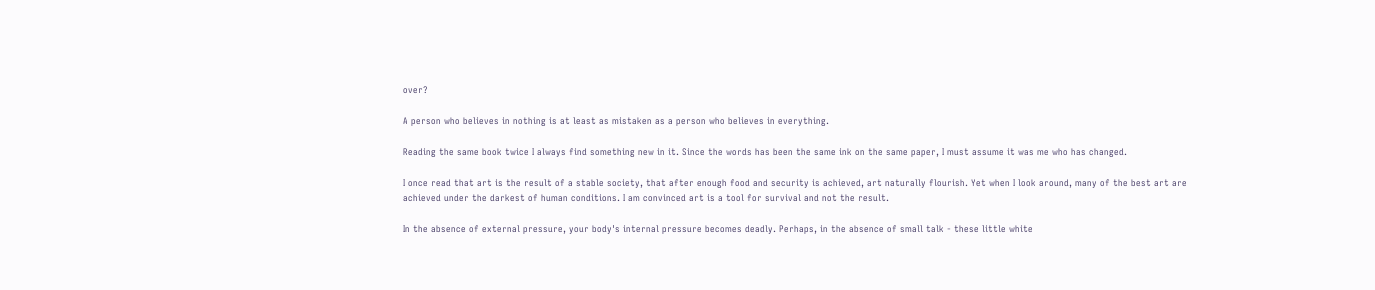over?

A person who believes in nothing is at least as mistaken as a person who believes in everything.

Reading the same book twice I always find something new in it. Since the words has been the same ink on the same paper, I must assume it was me who has changed.

I once read that art is the result of a stable society, that after enough food and security is achieved, art naturally flourish. Yet when I look around, many of the best art are achieved under the darkest of human conditions. I am convinced art is a tool for survival and not the result.

In the absence of external pressure, your body's internal pressure becomes deadly. Perhaps, in the absence of small talk - these little white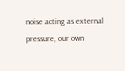noise acting as external pressure, our own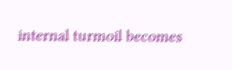internal turmoil becomes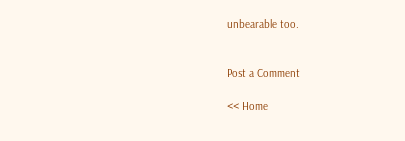unbearable too.


Post a Comment

<< Home